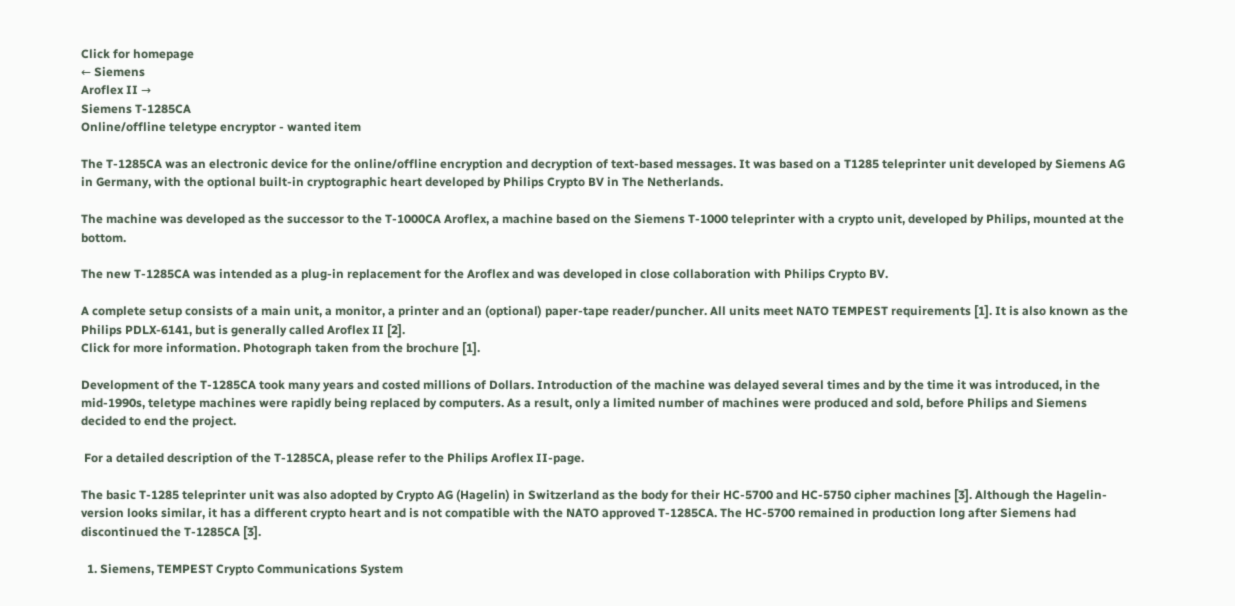Click for homepage
← Siemens
Aroflex II →
Siemens T-1285CA
Online/offline teletype encryptor - wanted item

The T-1285CA was an electronic device for the online/offline encryption and decryption of text-based messages. It was based on a T1285 teleprinter unit developed by Siemens AG in Germany, with the optional built-in cryptographic heart developed by Philips Crypto BV in The Netherlands.

The machine was developed as the successor to the T-1000CA Aroflex, a machine based on the Siemens T-1000 teleprinter with a crypto unit, developed by Philips, mounted at the bottom.

The new T-1285CA was intended as a plug-in replacement for the Aroflex and was developed in close collaboration with Philips Crypto BV.

A complete setup consists of a main unit, a monitor, a printer and an (optional) paper-tape reader/puncher. All units meet NATO TEMPEST requirements [1]. It is also known as the Philips PDLX-6141, but is generally called Aroflex II [2].
Click for more information. Photograph taken from the brochure [1].

Development of the T-1285CA took many years and costed millions of Dollars. Introduction of the machine was delayed several times and by the time it was introduced, in the mid-1990s, teletype machines were rapidly being replaced by computers. As a result, only a limited number of machines were produced and sold, before Philips and Siemens decided to end the project.

 For a detailed description of the T-1285CA, please refer to the Philips Aroflex II-page.

The basic T-1285 teleprinter unit was also adopted by Crypto AG (Hagelin) in Switzerland as the body for their HC-5700 and HC-5750 cipher machines [3]. Although the Hagelin-version looks similar, it has a different crypto heart and is not compatible with the NATO approved T-1285CA. The HC-5700 remained in production long after Siemens had discontinued the T-1285CA [3].

  1. Siemens, TEMPEST Crypto Communications System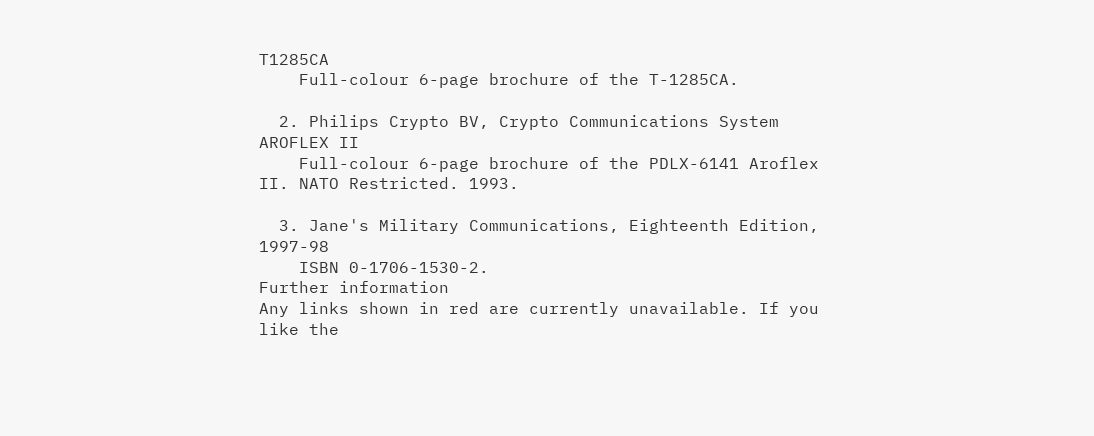T1285CA
    Full-colour 6-page brochure of the T-1285CA.

  2. Philips Crypto BV, Crypto Communications System AROFLEX II
    Full-colour 6-page brochure of the PDLX-6141 Aroflex II. NATO Restricted. 1993.

  3. Jane's Military Communications, Eighteenth Edition, 1997-98
    ISBN 0-1706-1530-2.
Further information
Any links shown in red are currently unavailable. If you like the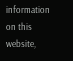information on this website,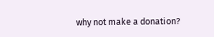why not make a donation?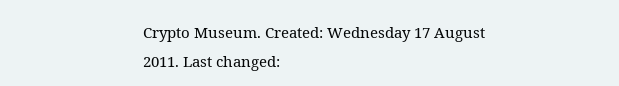Crypto Museum. Created: Wednesday 17 August 2011. Last changed: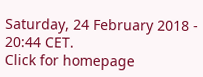Saturday, 24 February 2018 - 20:44 CET.
Click for homepage